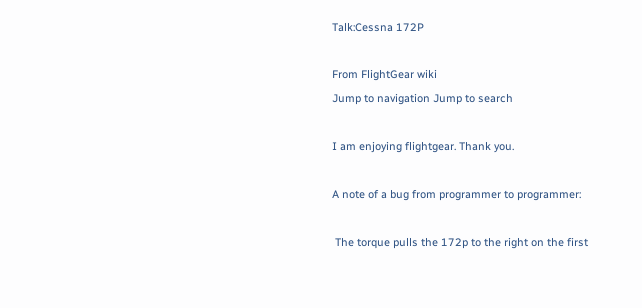Talk:Cessna 172P

From FlightGear wiki
Jump to navigation Jump to search

I am enjoying flightgear. Thank you.

A note of a bug from programmer to programmer:

 The torque pulls the 172p to the right on the first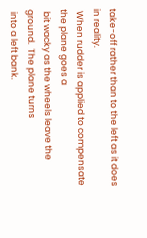take-off rather than to the left as it does in reality.
 When rudder is applied to compensate the plane goes a
 bit wacky as the wheels leave the ground.  The plane turns
 into a left bank.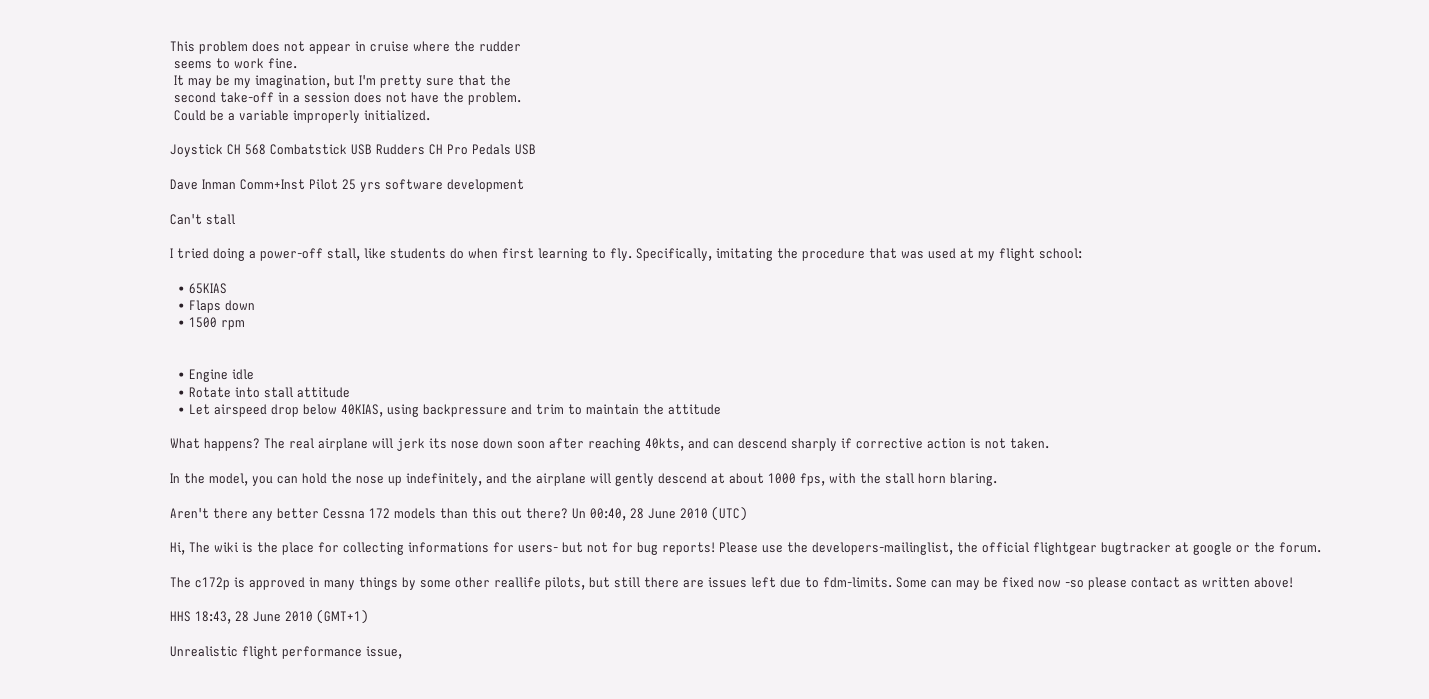This problem does not appear in cruise where the rudder
 seems to work fine.
 It may be my imagination, but I'm pretty sure that the
 second take-off in a session does not have the problem.
 Could be a variable improperly initialized.

Joystick CH 568 Combatstick USB Rudders CH Pro Pedals USB

Dave Inman Comm+Inst Pilot 25 yrs software development

Can't stall

I tried doing a power-off stall, like students do when first learning to fly. Specifically, imitating the procedure that was used at my flight school:

  • 65KIAS
  • Flaps down
  • 1500 rpm


  • Engine idle
  • Rotate into stall attitude
  • Let airspeed drop below 40KIAS, using backpressure and trim to maintain the attitude

What happens? The real airplane will jerk its nose down soon after reaching 40kts, and can descend sharply if corrective action is not taken.

In the model, you can hold the nose up indefinitely, and the airplane will gently descend at about 1000 fps, with the stall horn blaring.

Aren't there any better Cessna 172 models than this out there? Un 00:40, 28 June 2010 (UTC)

Hi, The wiki is the place for collecting informations for users- but not for bug reports! Please use the developers-mailinglist, the official flightgear bugtracker at google or the forum.

The c172p is approved in many things by some other reallife pilots, but still there are issues left due to fdm-limits. Some can may be fixed now -so please contact as written above!

HHS 18:43, 28 June 2010 (GMT+1)

Unrealistic flight performance issue,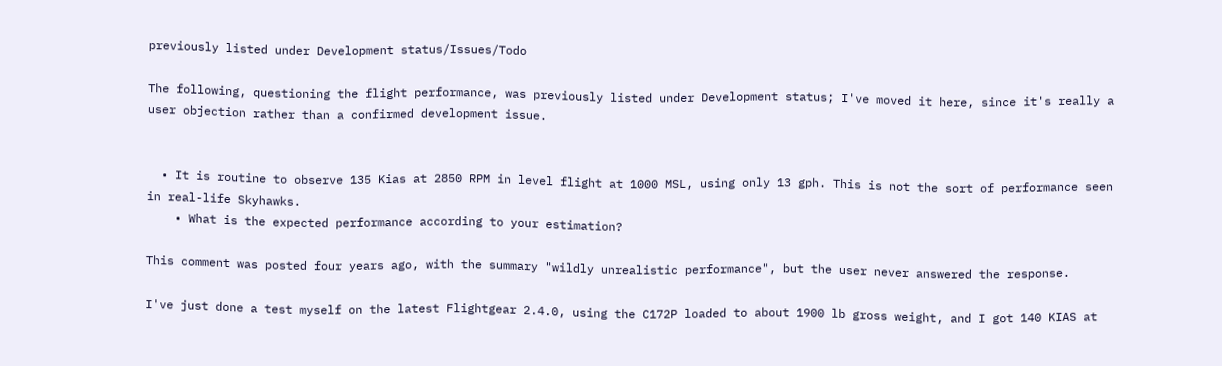previously listed under Development status/Issues/Todo

The following, questioning the flight performance, was previously listed under Development status; I've moved it here, since it's really a user objection rather than a confirmed development issue.


  • It is routine to observe 135 Kias at 2850 RPM in level flight at 1000 MSL, using only 13 gph. This is not the sort of performance seen in real-life Skyhawks.
    • What is the expected performance according to your estimation?

This comment was posted four years ago, with the summary "wildly unrealistic performance", but the user never answered the response.

I've just done a test myself on the latest Flightgear 2.4.0, using the C172P loaded to about 1900 lb gross weight, and I got 140 KIAS at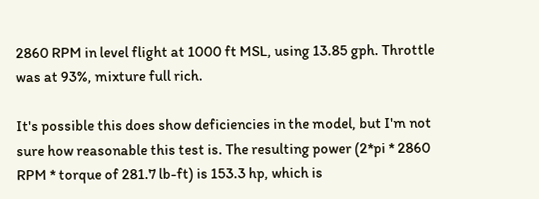2860 RPM in level flight at 1000 ft MSL, using 13.85 gph. Throttle was at 93%, mixture full rich.

It's possible this does show deficiencies in the model, but I'm not sure how reasonable this test is. The resulting power (2*pi * 2860 RPM * torque of 281.7 lb-ft) is 153.3 hp, which is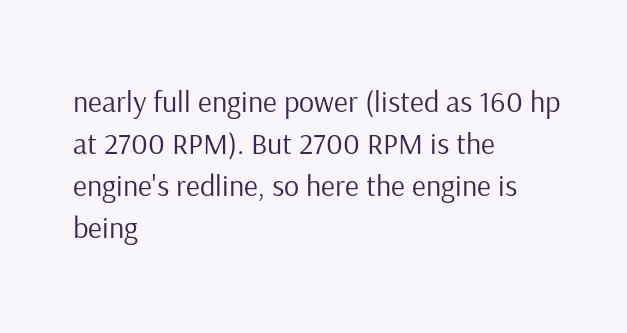nearly full engine power (listed as 160 hp at 2700 RPM). But 2700 RPM is the engine's redline, so here the engine is being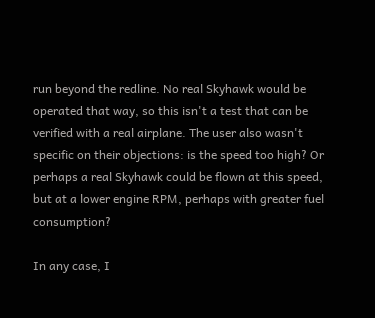run beyond the redline. No real Skyhawk would be operated that way, so this isn't a test that can be verified with a real airplane. The user also wasn't specific on their objections: is the speed too high? Or perhaps a real Skyhawk could be flown at this speed, but at a lower engine RPM, perhaps with greater fuel consumption?

In any case, I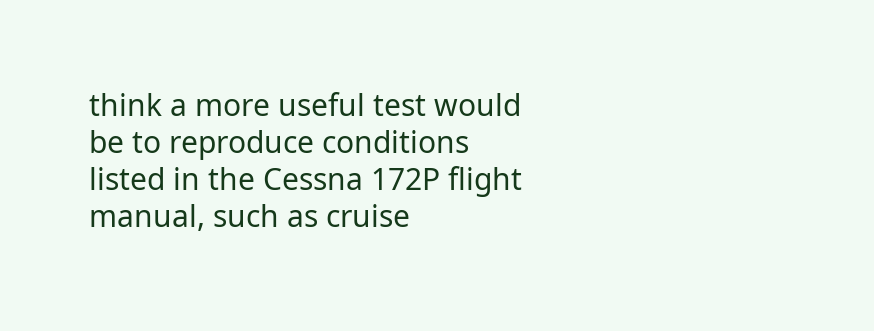think a more useful test would be to reproduce conditions listed in the Cessna 172P flight manual, such as cruise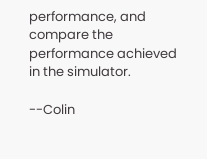performance, and compare the performance achieved in the simulator.

--Colin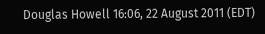Douglas Howell 16:06, 22 August 2011 (EDT)